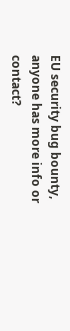EU security bug bounty, anyone has more info or contact?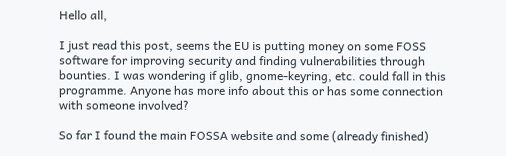Hello all,

I just read this post, seems the EU is putting money on some FOSS software for improving security and finding vulnerabilities through bounties. I was wondering if glib, gnome-keyring, etc. could fall in this programme. Anyone has more info about this or has some connection with someone involved?

So far I found the main FOSSA website and some (already finished)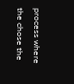process where the chose the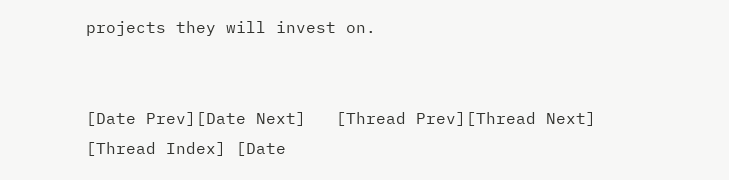projects they will invest on.


[Date Prev][Date Next]   [Thread Prev][Thread Next]   [Thread Index] [Date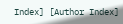Index] [Author Index]